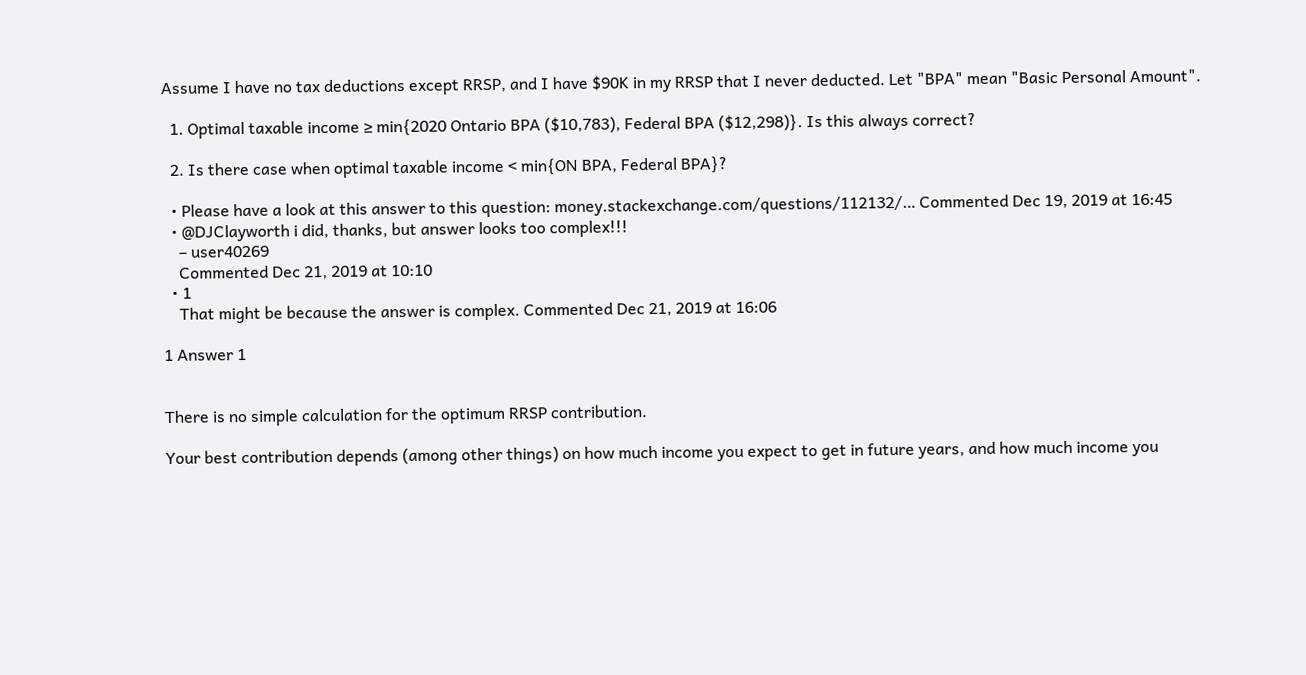Assume I have no tax deductions except RRSP, and I have $90K in my RRSP that I never deducted. Let "BPA" mean "Basic Personal Amount".

  1. Optimal taxable income ≥ min{2020 Ontario BPA ($10,783), Federal BPA ($12,298)}. Is this always correct?

  2. Is there case when optimal taxable income < min{ON BPA, Federal BPA}?

  • Please have a look at this answer to this question: money.stackexchange.com/questions/112132/… Commented Dec 19, 2019 at 16:45
  • @DJClayworth i did, thanks, but answer looks too complex!!!
    – user40269
    Commented Dec 21, 2019 at 10:10
  • 1
    That might be because the answer is complex. Commented Dec 21, 2019 at 16:06

1 Answer 1


There is no simple calculation for the optimum RRSP contribution.

Your best contribution depends (among other things) on how much income you expect to get in future years, and how much income you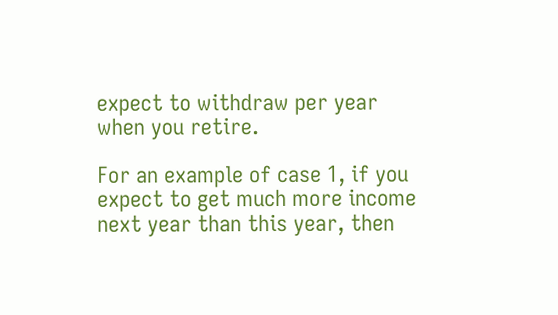expect to withdraw per year when you retire.

For an example of case 1, if you expect to get much more income next year than this year, then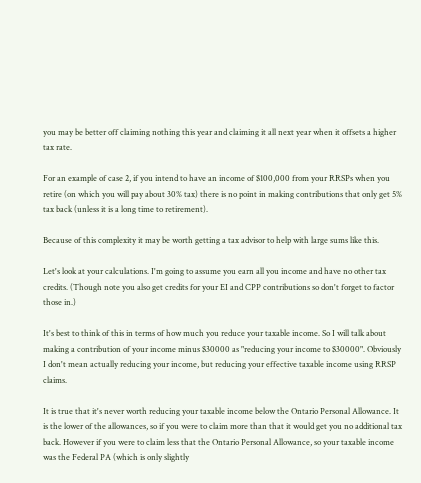you may be better off claiming nothing this year and claiming it all next year when it offsets a higher tax rate.

For an example of case 2, if you intend to have an income of $100,000 from your RRSPs when you retire (on which you will pay about 30% tax) there is no point in making contributions that only get 5% tax back (unless it is a long time to retirement).

Because of this complexity it may be worth getting a tax advisor to help with large sums like this.

Let's look at your calculations. I'm going to assume you earn all you income and have no other tax credits. (Though note you also get credits for your EI and CPP contributions so don't forget to factor those in.)

It's best to think of this in terms of how much you reduce your taxable income. So I will talk about making a contribution of your income minus $30000 as "reducing your income to $30000". Obviously I don't mean actually reducing your income, but reducing your effective taxable income using RRSP claims.

It is true that it's never worth reducing your taxable income below the Ontario Personal Allowance. It is the lower of the allowances, so if you were to claim more than that it would get you no additional tax back. However if you were to claim less that the Ontario Personal Allowance, so your taxable income was the Federal PA (which is only slightly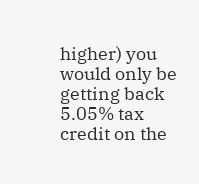higher) you would only be getting back 5.05% tax credit on the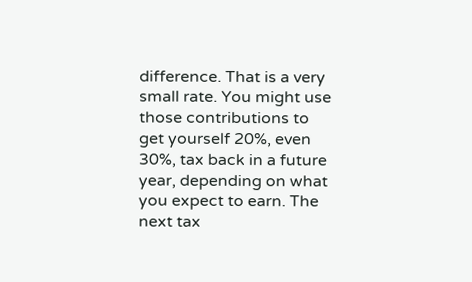difference. That is a very small rate. You might use those contributions to get yourself 20%, even 30%, tax back in a future year, depending on what you expect to earn. The next tax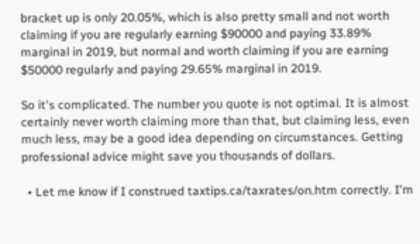bracket up is only 20.05%, which is also pretty small and not worth claiming if you are regularly earning $90000 and paying 33.89% marginal in 2019, but normal and worth claiming if you are earning $50000 regularly and paying 29.65% marginal in 2019.

So it's complicated. The number you quote is not optimal. It is almost certainly never worth claiming more than that, but claiming less, even much less, may be a good idea depending on circumstances. Getting professional advice might save you thousands of dollars.

  • Let me know if I construed taxtips.ca/taxrates/on.htm correctly. I'm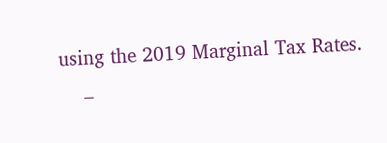using the 2019 Marginal Tax Rates.
    –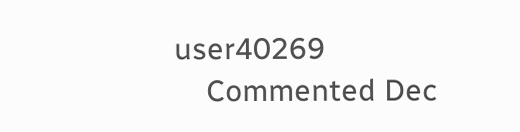user40269
    Commented Dec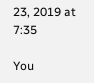23, 2019 at 7:35

You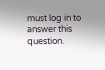must log in to answer this question.